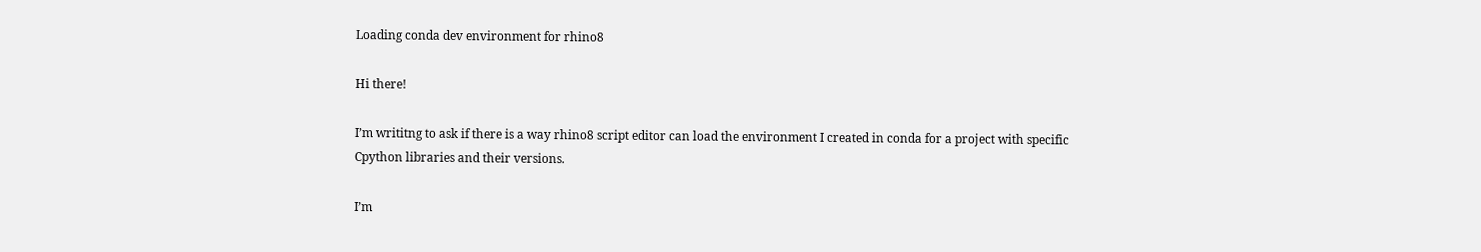Loading conda dev environment for rhino8

Hi there!

I’m writitng to ask if there is a way rhino8 script editor can load the environment I created in conda for a project with specific Cpython libraries and their versions.

I’m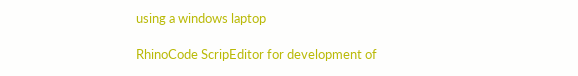using a windows laptop

RhinoCode ScripEditor for development of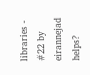libraries - #22 by eirannejad helps?